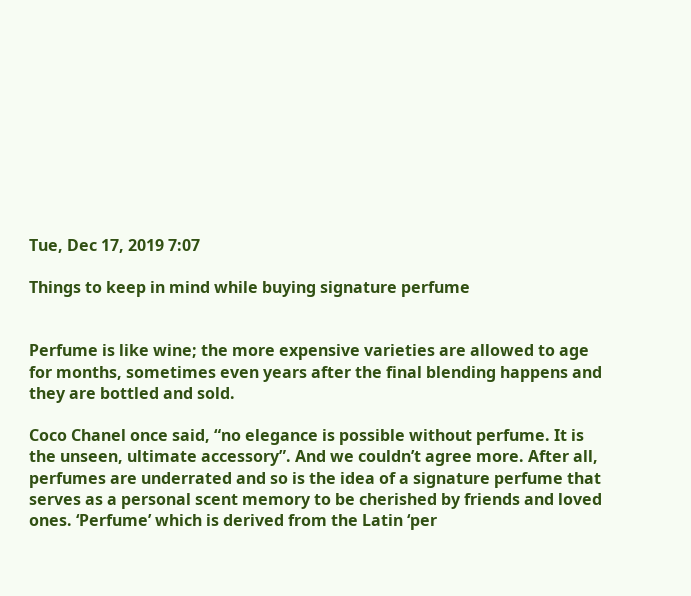Tue, Dec 17, 2019 7:07

Things to keep in mind while buying signature perfume


Perfume is like wine; the more expensive varieties are allowed to age for months, sometimes even years after the final blending happens and they are bottled and sold.

Coco Chanel once said, “no elegance is possible without perfume. It is the unseen, ultimate accessory”. And we couldn’t agree more. After all, perfumes are underrated and so is the idea of a signature perfume that serves as a personal scent memory to be cherished by friends and loved ones. ‘Perfume’ which is derived from the Latin ‘per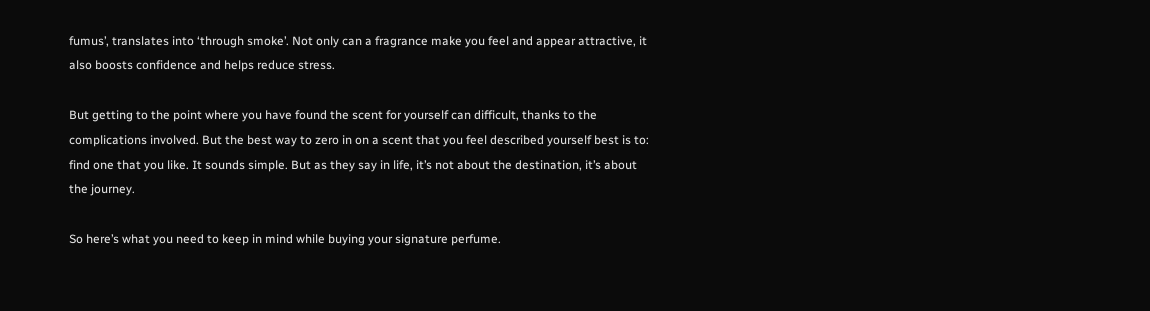fumus’, translates into ‘through smoke’. Not only can a fragrance make you feel and appear attractive, it also boosts confidence and helps reduce stress.

But getting to the point where you have found the scent for yourself can difficult, thanks to the complications involved. But the best way to zero in on a scent that you feel described yourself best is to: find one that you like. It sounds simple. But as they say in life, it’s not about the destination, it’s about the journey.

So here’s what you need to keep in mind while buying your signature perfume.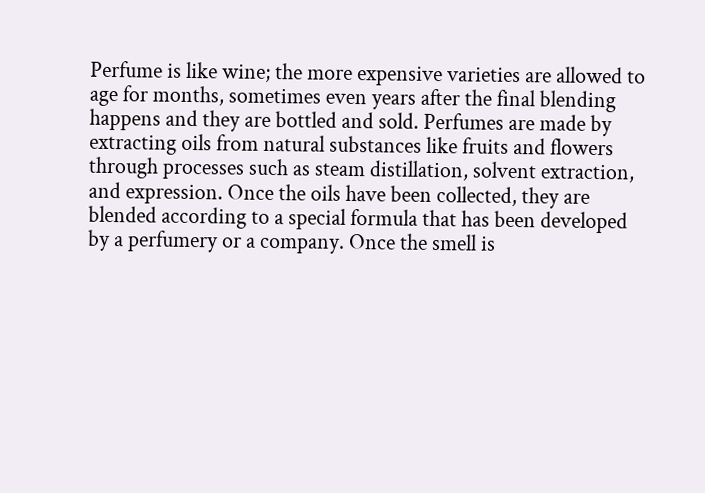Perfume is like wine; the more expensive varieties are allowed to age for months, sometimes even years after the final blending happens and they are bottled and sold. Perfumes are made by extracting oils from natural substances like fruits and flowers through processes such as steam distillation, solvent extraction, and expression. Once the oils have been collected, they are blended according to a special formula that has been developed by a perfumery or a company. Once the smell is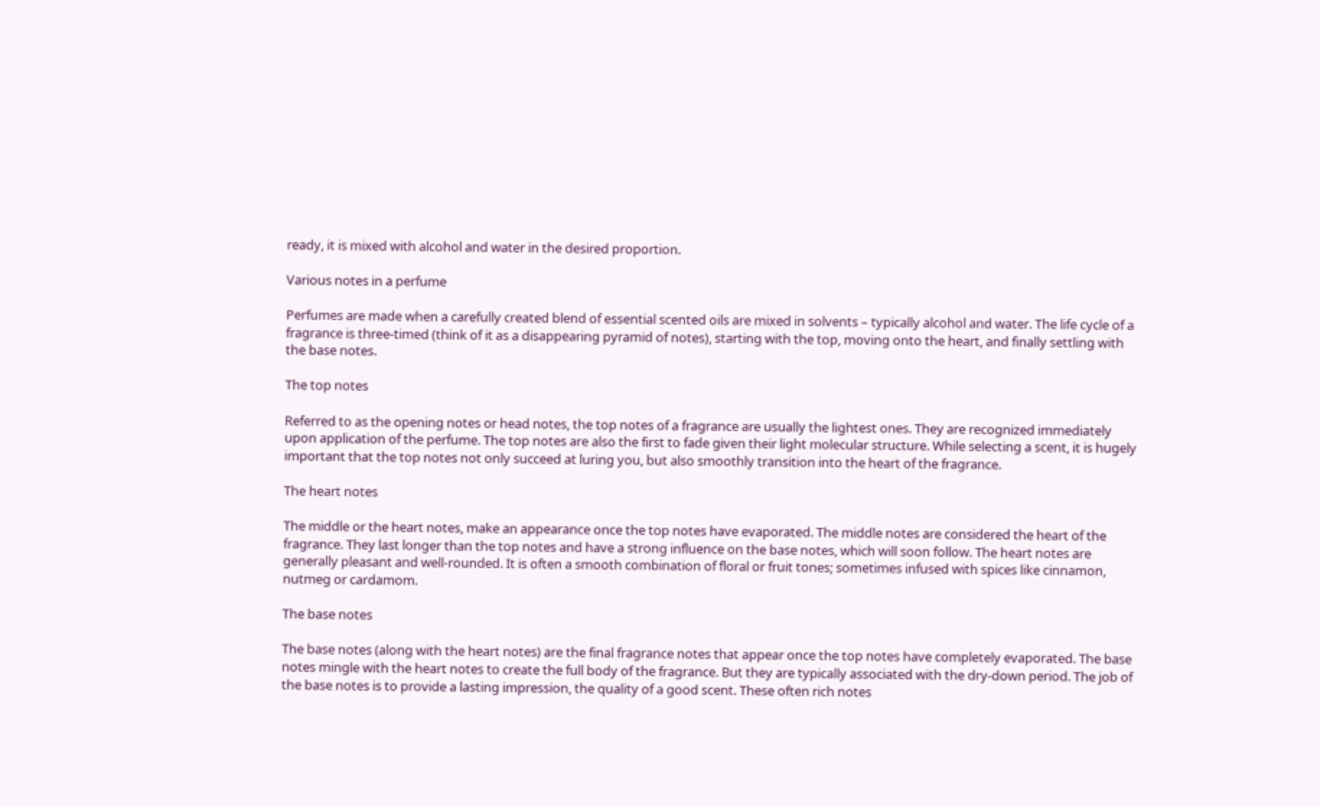ready, it is mixed with alcohol and water in the desired proportion.

Various notes in a perfume

Perfumes are made when a carefully created blend of essential scented oils are mixed in solvents – typically alcohol and water. The life cycle of a fragrance is three-timed (think of it as a disappearing pyramid of notes), starting with the top, moving onto the heart, and finally settling with the base notes.

The top notes

Referred to as the opening notes or head notes, the top notes of a fragrance are usually the lightest ones. They are recognized immediately upon application of the perfume. The top notes are also the first to fade given their light molecular structure. While selecting a scent, it is hugely important that the top notes not only succeed at luring you, but also smoothly transition into the heart of the fragrance.

The heart notes

The middle or the heart notes, make an appearance once the top notes have evaporated. The middle notes are considered the heart of the fragrance. They last longer than the top notes and have a strong influence on the base notes, which will soon follow. The heart notes are generally pleasant and well-rounded. It is often a smooth combination of floral or fruit tones; sometimes infused with spices like cinnamon, nutmeg or cardamom.

The base notes

The base notes (along with the heart notes) are the final fragrance notes that appear once the top notes have completely evaporated. The base notes mingle with the heart notes to create the full body of the fragrance. But they are typically associated with the dry-down period. The job of the base notes is to provide a lasting impression, the quality of a good scent. These often rich notes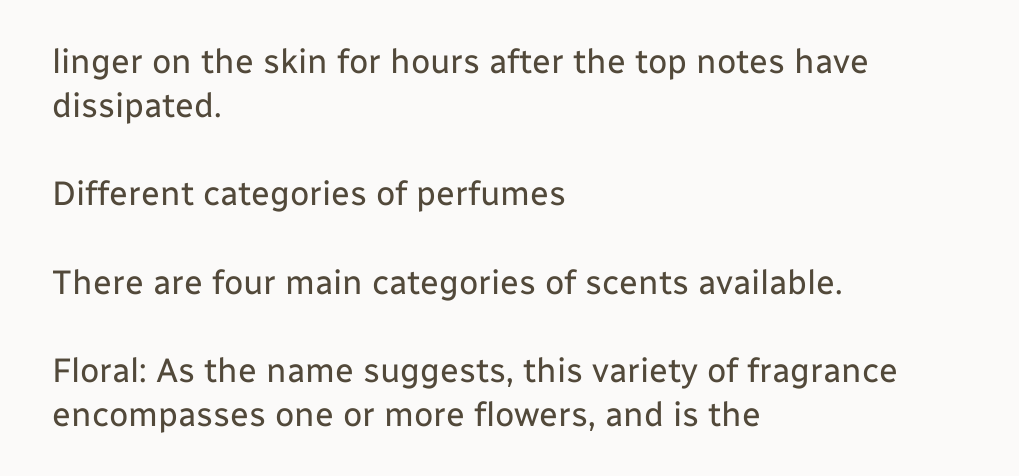linger on the skin for hours after the top notes have dissipated.

Different categories of perfumes

There are four main categories of scents available.

Floral: As the name suggests, this variety of fragrance encompasses one or more flowers, and is the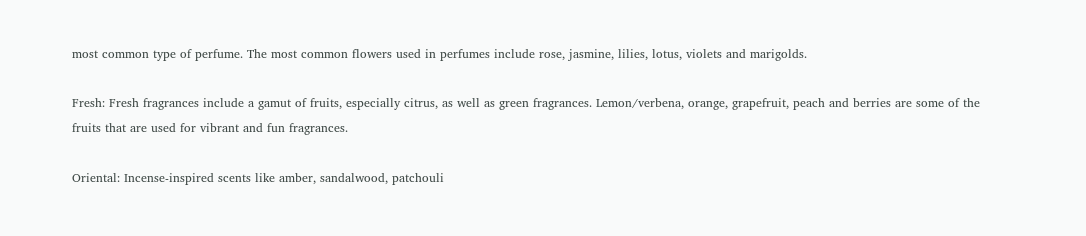most common type of perfume. The most common flowers used in perfumes include rose, jasmine, lilies, lotus, violets and marigolds.

Fresh: Fresh fragrances include a gamut of fruits, especially citrus, as well as green fragrances. Lemon/verbena, orange, grapefruit, peach and berries are some of the fruits that are used for vibrant and fun fragrances.

Oriental: Incense-inspired scents like amber, sandalwood, patchouli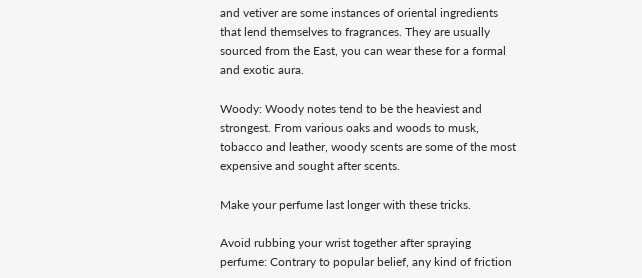and vetiver are some instances of oriental ingredients that lend themselves to fragrances. They are usually sourced from the East, you can wear these for a formal and exotic aura.

Woody: Woody notes tend to be the heaviest and strongest. From various oaks and woods to musk, tobacco and leather, woody scents are some of the most expensive and sought after scents.

Make your perfume last longer with these tricks.

Avoid rubbing your wrist together after spraying perfume: Contrary to popular belief, any kind of friction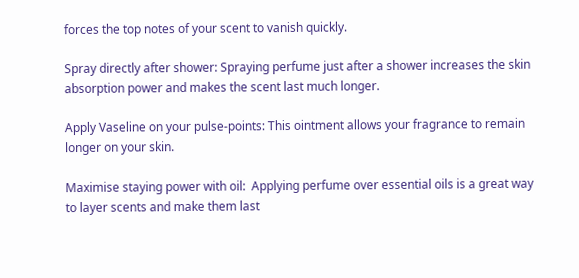forces the top notes of your scent to vanish quickly.

Spray directly after shower: Spraying perfume just after a shower increases the skin absorption power and makes the scent last much longer.

Apply Vaseline on your pulse-points: This ointment allows your fragrance to remain longer on your skin.

Maximise staying power with oil:  Applying perfume over essential oils is a great way to layer scents and make them last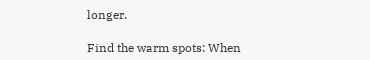longer.

Find the warm spots: When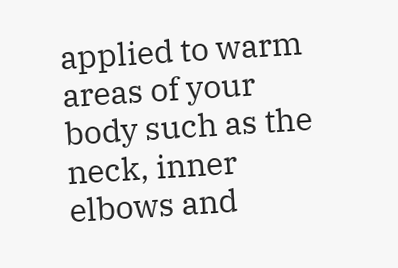applied to warm areas of your body such as the neck, inner elbows and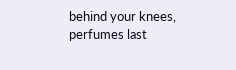behind your knees, perfumes last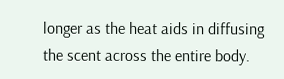longer as the heat aids in diffusing the scent across the entire body.